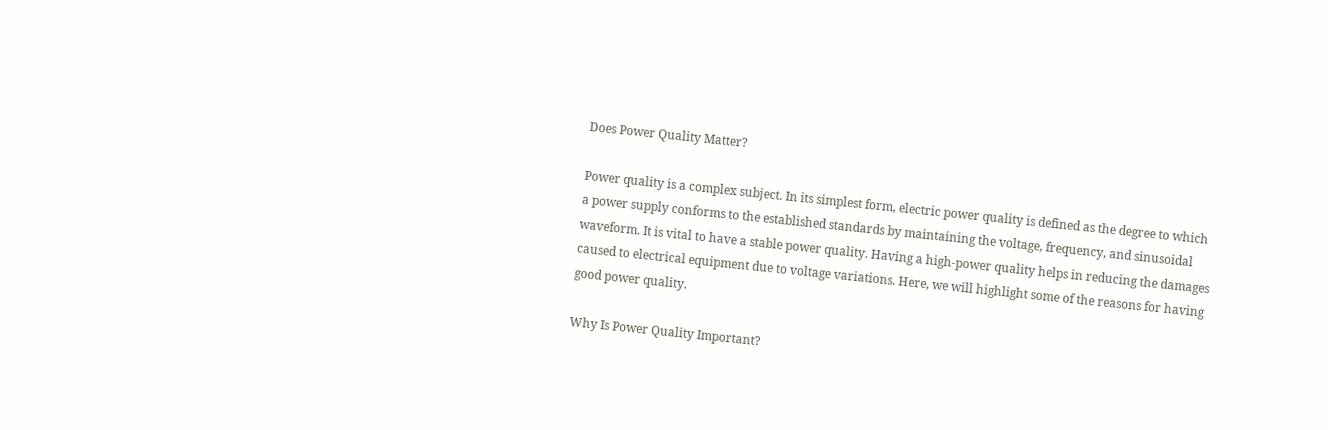Does Power Quality Matter?

Power quality is a complex subject. In its simplest form, electric power quality is defined as the degree to which a power supply conforms to the established standards by maintaining the voltage, frequency, and sinusoidal waveform. It is vital to have a stable power quality. Having a high-power quality helps in reducing the damages caused to electrical equipment due to voltage variations. Here, we will highlight some of the reasons for having good power quality.

Why Is Power Quality Important?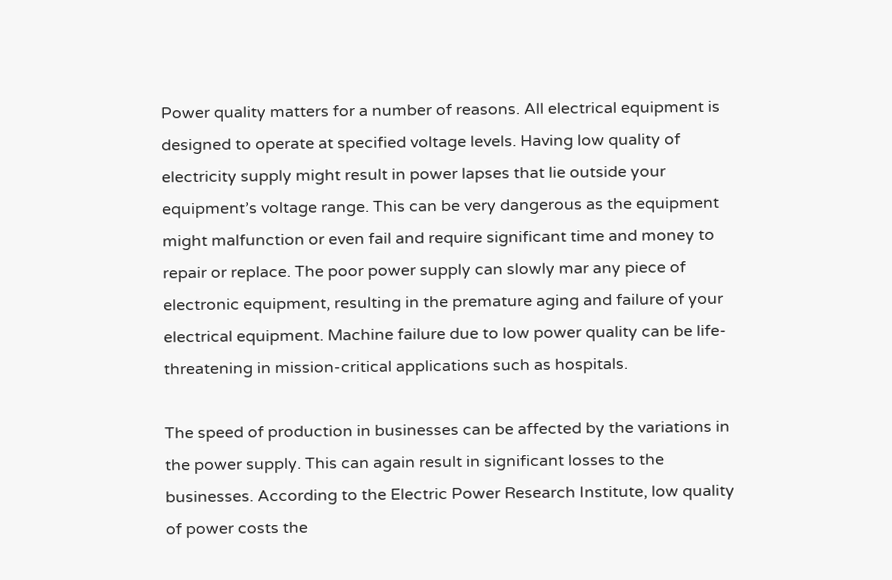Power quality matters for a number of reasons. All electrical equipment is designed to operate at specified voltage levels. Having low quality of electricity supply might result in power lapses that lie outside your equipment’s voltage range. This can be very dangerous as the equipment might malfunction or even fail and require significant time and money to repair or replace. The poor power supply can slowly mar any piece of electronic equipment, resulting in the premature aging and failure of your electrical equipment. Machine failure due to low power quality can be life-threatening in mission-critical applications such as hospitals.

The speed of production in businesses can be affected by the variations in the power supply. This can again result in significant losses to the businesses. According to the Electric Power Research Institute, low quality of power costs the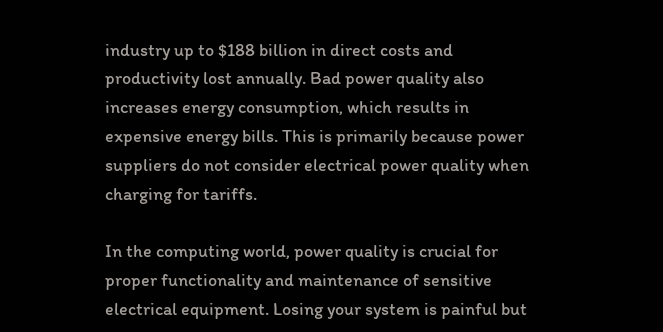industry up to $188 billion in direct costs and productivity lost annually. Bad power quality also increases energy consumption, which results in expensive energy bills. This is primarily because power suppliers do not consider electrical power quality when charging for tariffs.

In the computing world, power quality is crucial for proper functionality and maintenance of sensitive electrical equipment. Losing your system is painful but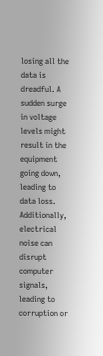losing all the data is dreadful. A sudden surge in voltage levels might result in the equipment going down, leading to data loss. Additionally, electrical noise can disrupt computer signals, leading to corruption or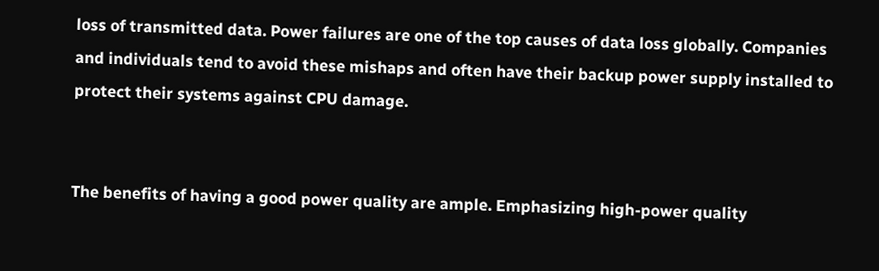loss of transmitted data. Power failures are one of the top causes of data loss globally. Companies and individuals tend to avoid these mishaps and often have their backup power supply installed to protect their systems against CPU damage.


The benefits of having a good power quality are ample. Emphasizing high-power quality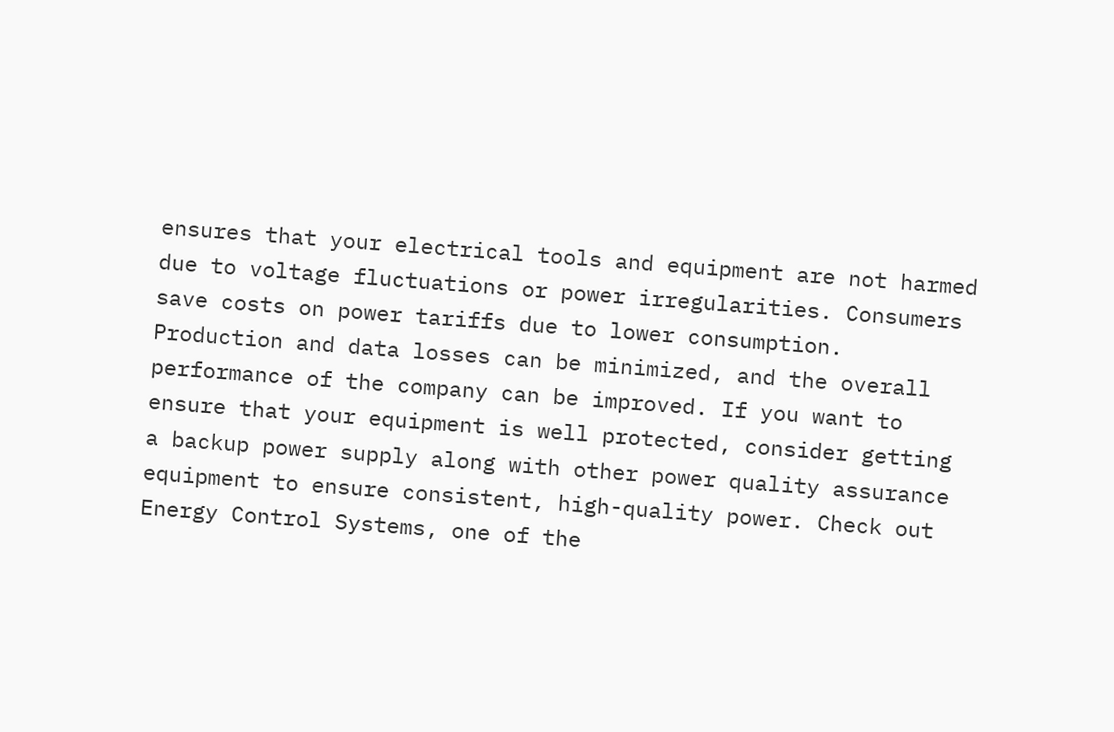ensures that your electrical tools and equipment are not harmed due to voltage fluctuations or power irregularities. Consumers save costs on power tariffs due to lower consumption. Production and data losses can be minimized, and the overall performance of the company can be improved. If you want to ensure that your equipment is well protected, consider getting a backup power supply along with other power quality assurance equipment to ensure consistent, high-quality power. Check out Energy Control Systems, one of the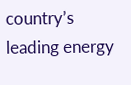country’s leading energy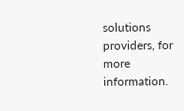solutions providers, for more information.